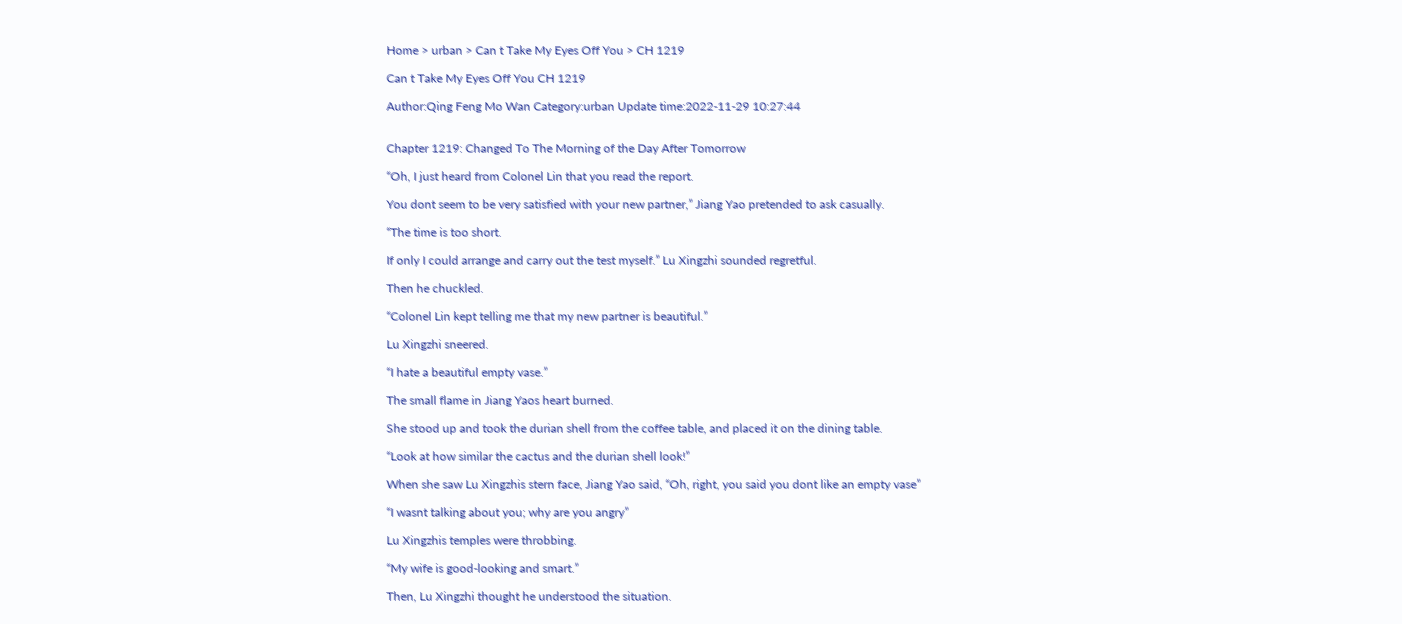Home > urban > Can t Take My Eyes Off You > CH 1219

Can t Take My Eyes Off You CH 1219

Author:Qing Feng Mo Wan Category:urban Update time:2022-11-29 10:27:44


Chapter 1219: Changed To The Morning of the Day After Tomorrow

“Oh, I just heard from Colonel Lin that you read the report.

You dont seem to be very satisfied with your new partner,” Jiang Yao pretended to ask casually.

“The time is too short.

If only I could arrange and carry out the test myself.” Lu Xingzhi sounded regretful.

Then he chuckled.

“Colonel Lin kept telling me that my new partner is beautiful.”

Lu Xingzhi sneered.

“I hate a beautiful empty vase.”

The small flame in Jiang Yaos heart burned.

She stood up and took the durian shell from the coffee table, and placed it on the dining table.

“Look at how similar the cactus and the durian shell look!”

When she saw Lu Xingzhis stern face, Jiang Yao said, “Oh, right, you said you dont like an empty vase”

“I wasnt talking about you; why are you angry”

Lu Xingzhis temples were throbbing.

“My wife is good-looking and smart.”

Then, Lu Xingzhi thought he understood the situation.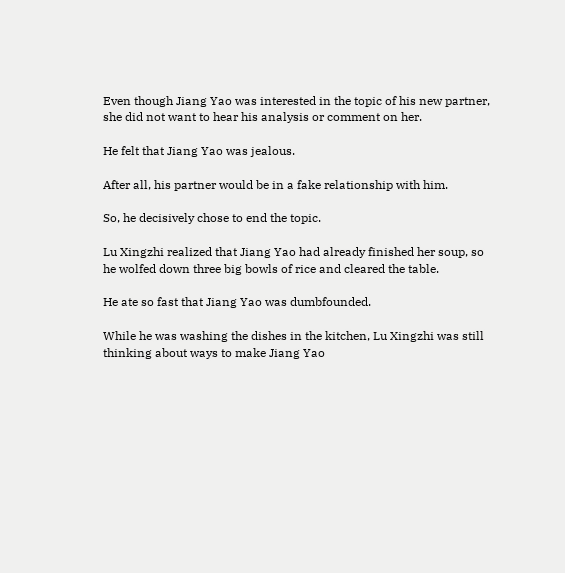Even though Jiang Yao was interested in the topic of his new partner, she did not want to hear his analysis or comment on her.

He felt that Jiang Yao was jealous.

After all, his partner would be in a fake relationship with him.

So, he decisively chose to end the topic.

Lu Xingzhi realized that Jiang Yao had already finished her soup, so he wolfed down three big bowls of rice and cleared the table.

He ate so fast that Jiang Yao was dumbfounded.

While he was washing the dishes in the kitchen, Lu Xingzhi was still thinking about ways to make Jiang Yao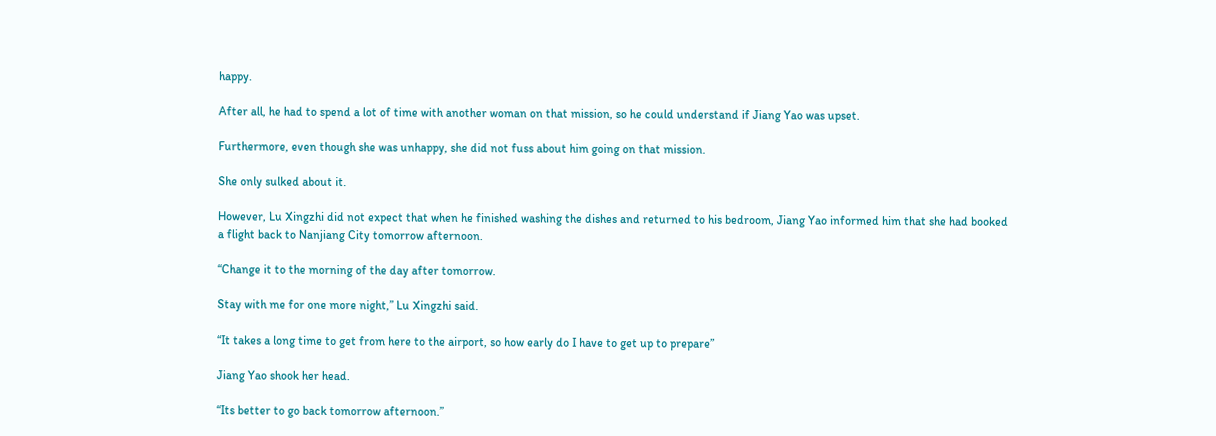happy.

After all, he had to spend a lot of time with another woman on that mission, so he could understand if Jiang Yao was upset.

Furthermore, even though she was unhappy, she did not fuss about him going on that mission.

She only sulked about it.

However, Lu Xingzhi did not expect that when he finished washing the dishes and returned to his bedroom, Jiang Yao informed him that she had booked a flight back to Nanjiang City tomorrow afternoon.

“Change it to the morning of the day after tomorrow.

Stay with me for one more night,” Lu Xingzhi said.

“It takes a long time to get from here to the airport, so how early do I have to get up to prepare”

Jiang Yao shook her head.

“Its better to go back tomorrow afternoon.”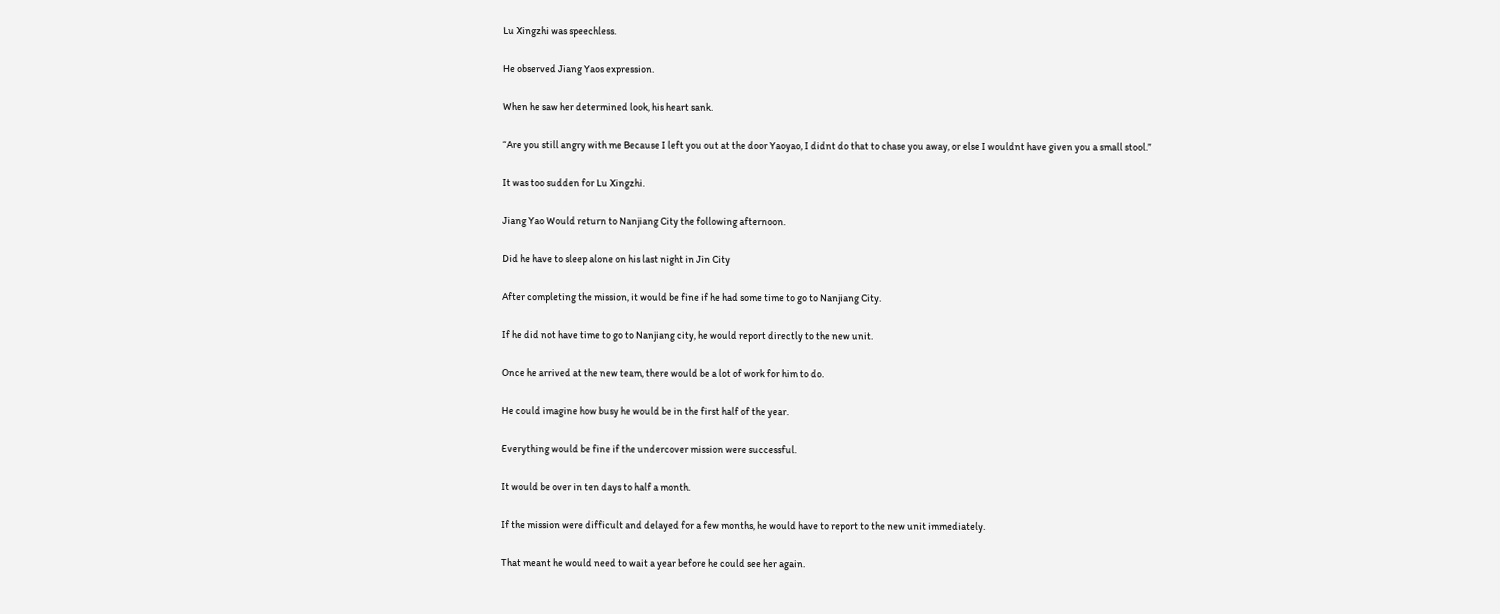Lu Xingzhi was speechless.

He observed Jiang Yaos expression.

When he saw her determined look, his heart sank.

“Are you still angry with me Because I left you out at the door Yaoyao, I didnt do that to chase you away, or else I wouldnt have given you a small stool.”

It was too sudden for Lu Xingzhi.

Jiang Yao Would return to Nanjiang City the following afternoon.

Did he have to sleep alone on his last night in Jin City

After completing the mission, it would be fine if he had some time to go to Nanjiang City.

If he did not have time to go to Nanjiang city, he would report directly to the new unit.

Once he arrived at the new team, there would be a lot of work for him to do.

He could imagine how busy he would be in the first half of the year.

Everything would be fine if the undercover mission were successful.

It would be over in ten days to half a month.

If the mission were difficult and delayed for a few months, he would have to report to the new unit immediately.

That meant he would need to wait a year before he could see her again.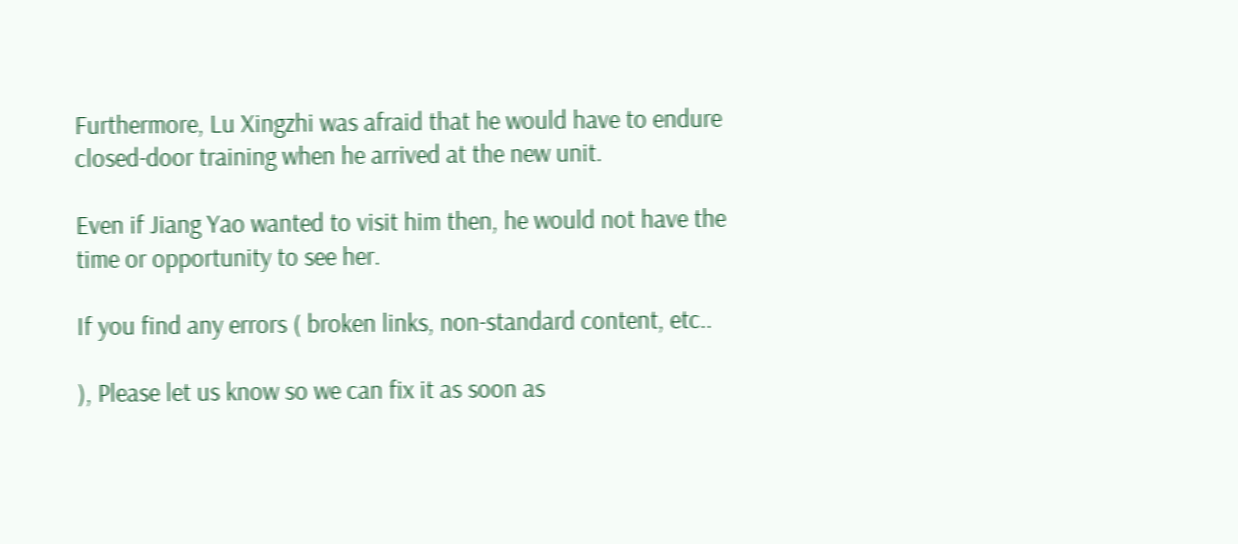Furthermore, Lu Xingzhi was afraid that he would have to endure closed-door training when he arrived at the new unit.

Even if Jiang Yao wanted to visit him then, he would not have the time or opportunity to see her.

If you find any errors ( broken links, non-standard content, etc..

), Please let us know so we can fix it as soon as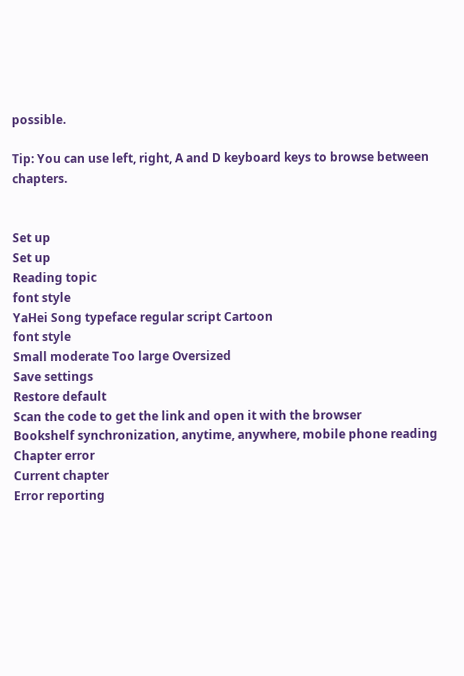possible.

Tip: You can use left, right, A and D keyboard keys to browse between chapters.


Set up
Set up
Reading topic
font style
YaHei Song typeface regular script Cartoon
font style
Small moderate Too large Oversized
Save settings
Restore default
Scan the code to get the link and open it with the browser
Bookshelf synchronization, anytime, anywhere, mobile phone reading
Chapter error
Current chapter
Error reporting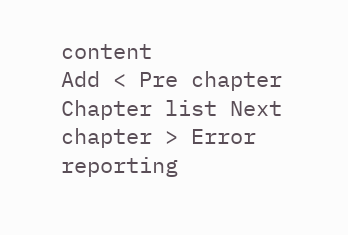content
Add < Pre chapter Chapter list Next chapter > Error reporting